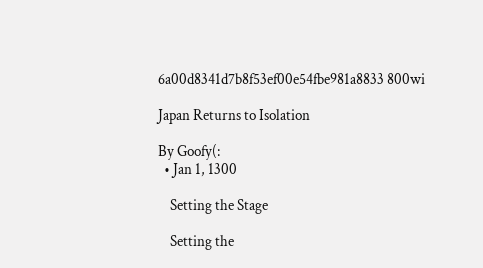6a00d8341d7b8f53ef00e54fbe981a8833 800wi

Japan Returns to Isolation

By Goofy(:
  • Jan 1, 1300

    Setting the Stage

    Setting the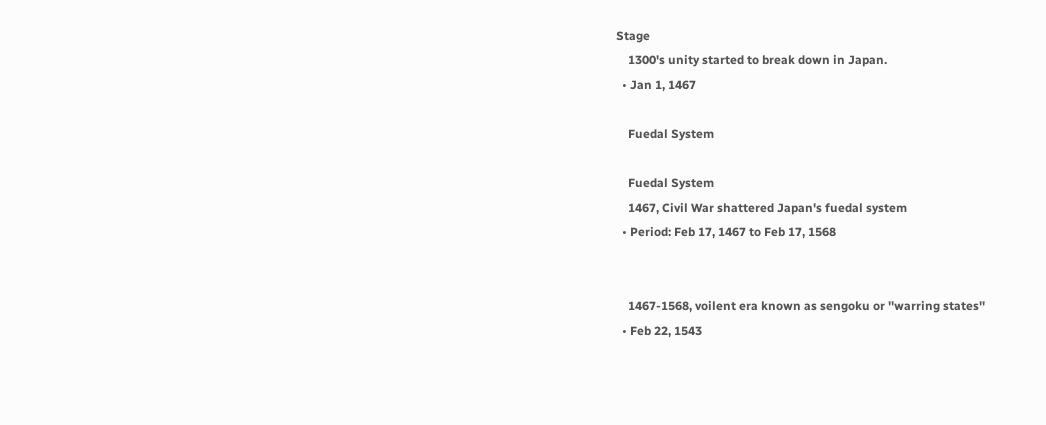Stage
    1300's unity started to break down in Japan.
  • Jan 1, 1467

    Fuedal System

    Fuedal System
    1467, Civil War shattered Japan's fuedal system
  • Period: Feb 17, 1467 to Feb 17, 1568


    1467-1568, voilent era known as sengoku or ''warring states''
  • Feb 22, 1543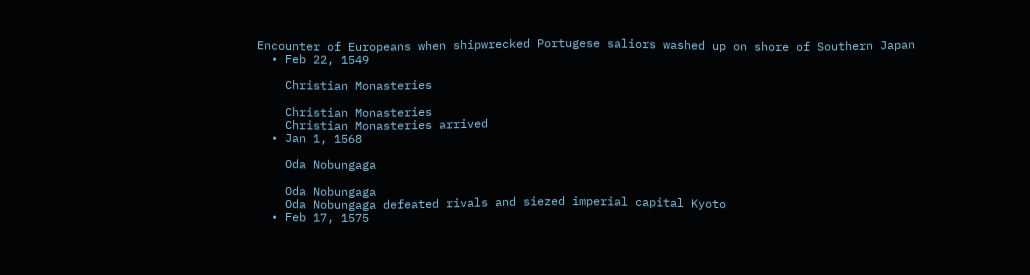Encounter of Europeans when shipwrecked Portugese saliors washed up on shore of Southern Japan
  • Feb 22, 1549

    Christian Monasteries

    Christian Monasteries
    Christian Monasteries arrived
  • Jan 1, 1568

    Oda Nobungaga

    Oda Nobungaga
    Oda Nobungaga defeated rivals and siezed imperial capital Kyoto
  • Feb 17, 1575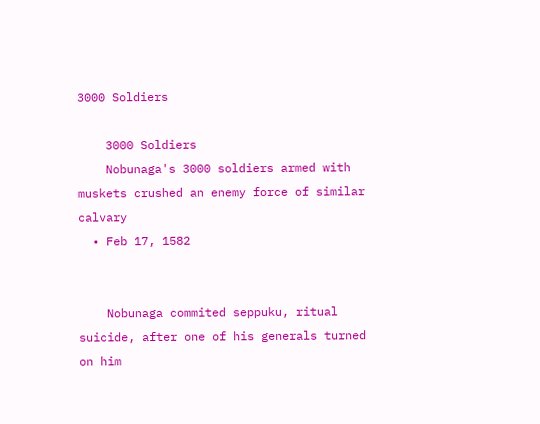3000 Soldiers

    3000 Soldiers
    Nobunaga's 3000 soldiers armed with muskets crushed an enemy force of similar calvary
  • Feb 17, 1582


    Nobunaga commited seppuku, ritual suicide, after one of his generals turned on him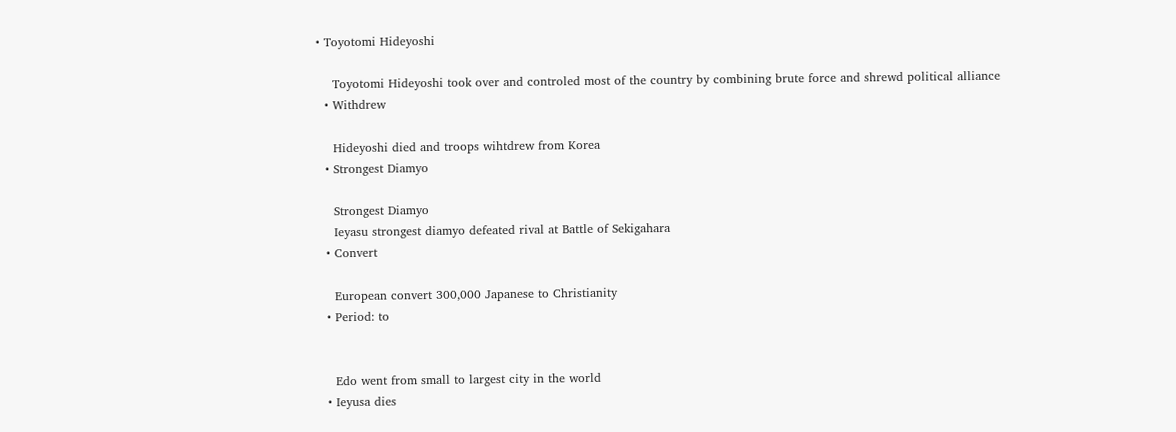• Toyotomi Hideyoshi

    Toyotomi Hideyoshi took over and controled most of the country by combining brute force and shrewd political alliance
  • Withdrew

    Hideyoshi died and troops wihtdrew from Korea
  • Strongest Diamyo

    Strongest Diamyo
    Ieyasu strongest diamyo defeated rival at Battle of Sekigahara
  • Convert

    European convert 300,000 Japanese to Christianity
  • Period: to


    Edo went from small to largest city in the world
  • Ieyusa dies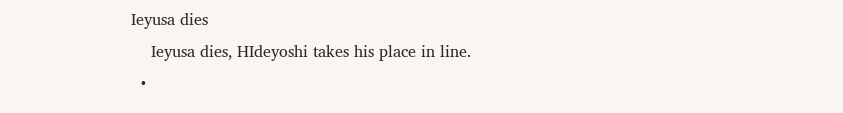Ieyusa dies
    Ieyusa dies, HIdeyoshi takes his place in line.
  •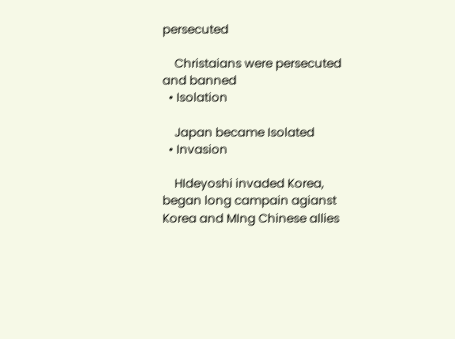persecuted

    Christaians were persecuted and banned
  • Isolation

    Japan became Isolated
  • Invasion

    HIdeyoshi invaded Korea, began long campain agianst Korea and MIng Chinese allies